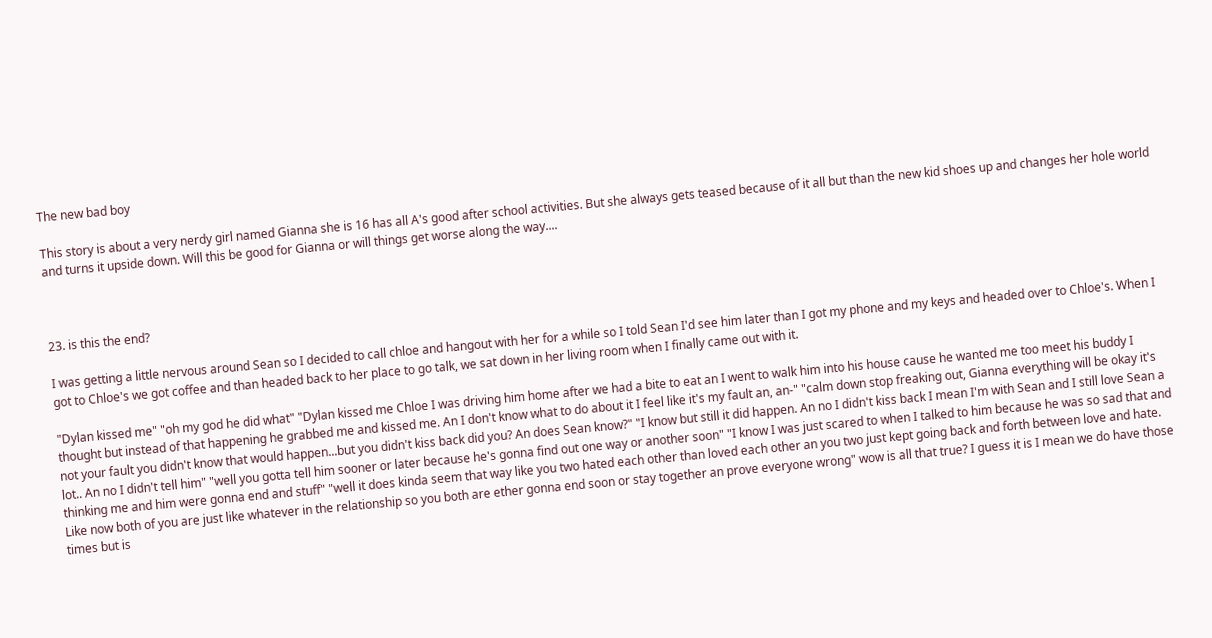The new bad boy

This story is about a very nerdy girl named Gianna she is 16 has all A's good after school activities. But she always gets teased because of it all but than the new kid shoes up and changes her hole world and turns it upside down. Will this be good for Gianna or will things get worse along the way....



23. is this the end?

I was getting a little nervous around Sean so I decided to call chloe and hangout with her for a while so I told Sean I'd see him later than I got my phone and my keys and headed over to Chloe's. When I got to Chloe's we got coffee and than headed back to her place to go talk, we sat down in her living room when I finally came out with it.

"Dylan kissed me" "oh my god he did what" "Dylan kissed me Chloe I was driving him home after we had a bite to eat an I went to walk him into his house cause he wanted me too meet his buddy I thought but instead of that happening he grabbed me and kissed me. An I don't know what to do about it I feel like it's my fault an, an-" "calm down stop freaking out, Gianna everything will be okay it's not your fault you didn't know that would happen...but you didn't kiss back did you? An does Sean know?" "I know but still it did happen. An no I didn't kiss back I mean I'm with Sean and I still love Sean a lot.. An no I didn't tell him" "well you gotta tell him sooner or later because he's gonna find out one way or another soon" "I know I was just scared to when I talked to him because he was so sad that and thinking me and him were gonna end and stuff" "well it does kinda seem that way like you two hated each other than loved each other an you two just kept going back and forth between love and hate. Like now both of you are just like whatever in the relationship so you both are ether gonna end soon or stay together an prove everyone wrong" wow is all that true? I guess it is I mean we do have those times but is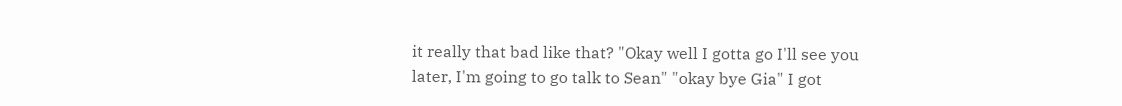it really that bad like that? "Okay well I gotta go I'll see you later, I'm going to go talk to Sean" "okay bye Gia" I got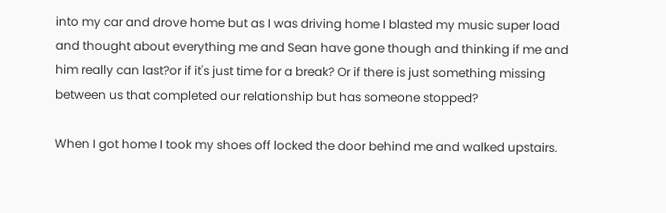into my car and drove home but as I was driving home I blasted my music super load and thought about everything me and Sean have gone though and thinking if me and him really can last?or if it's just time for a break? Or if there is just something missing between us that completed our relationship but has someone stopped?

When I got home I took my shoes off locked the door behind me and walked upstairs.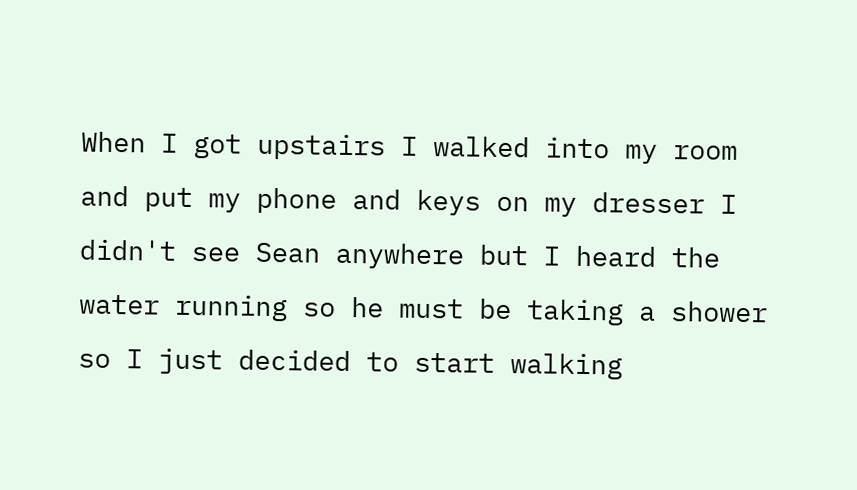When I got upstairs I walked into my room and put my phone and keys on my dresser I didn't see Sean anywhere but I heard the water running so he must be taking a shower so I just decided to start walking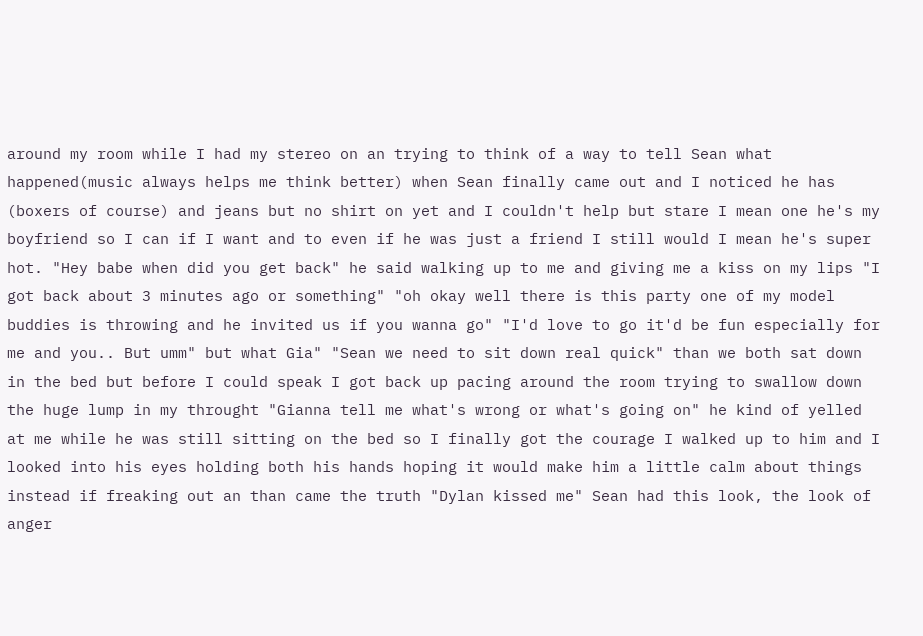around my room while I had my stereo on an trying to think of a way to tell Sean what happened(music always helps me think better) when Sean finally came out and I noticed he has (boxers of course) and jeans but no shirt on yet and I couldn't help but stare I mean one he's my boyfriend so I can if I want and to even if he was just a friend I still would I mean he's super hot. "Hey babe when did you get back" he said walking up to me and giving me a kiss on my lips "I got back about 3 minutes ago or something" "oh okay well there is this party one of my model buddies is throwing and he invited us if you wanna go" "I'd love to go it'd be fun especially for me and you.. But umm" but what Gia" "Sean we need to sit down real quick" than we both sat down in the bed but before I could speak I got back up pacing around the room trying to swallow down the huge lump in my throught "Gianna tell me what's wrong or what's going on" he kind of yelled at me while he was still sitting on the bed so I finally got the courage I walked up to him and I looked into his eyes holding both his hands hoping it would make him a little calm about things instead if freaking out an than came the truth "Dylan kissed me" Sean had this look, the look of anger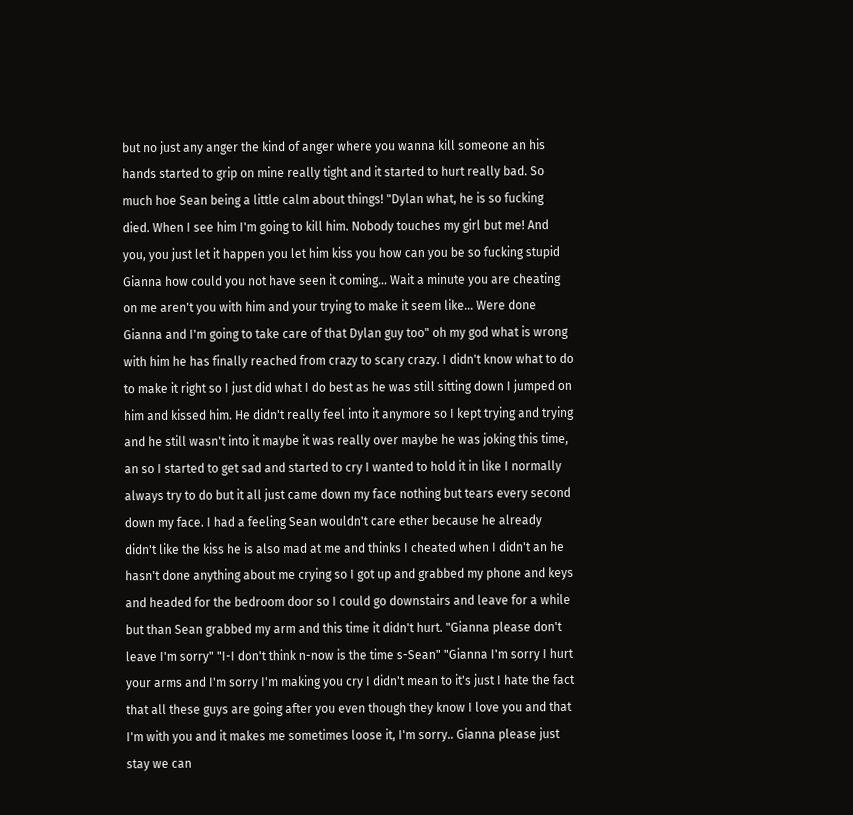but no just any anger the kind of anger where you wanna kill someone an his hands started to grip on mine really tight and it started to hurt really bad. So much hoe Sean being a little calm about things! "Dylan what, he is so fucking died. When I see him I'm going to kill him. Nobody touches my girl but me! And you, you just let it happen you let him kiss you how can you be so fucking stupid Gianna how could you not have seen it coming... Wait a minute you are cheating on me aren't you with him and your trying to make it seem like... Were done Gianna and I'm going to take care of that Dylan guy too" oh my god what is wrong with him he has finally reached from crazy to scary crazy. I didn't know what to do to make it right so I just did what I do best as he was still sitting down I jumped on him and kissed him. He didn't really feel into it anymore so I kept trying and trying and he still wasn't into it maybe it was really over maybe he was joking this time, an so I started to get sad and started to cry I wanted to hold it in like I normally always try to do but it all just came down my face nothing but tears every second down my face. I had a feeling Sean wouldn't care ether because he already didn't like the kiss he is also mad at me and thinks I cheated when I didn't an he hasn't done anything about me crying so I got up and grabbed my phone and keys and headed for the bedroom door so I could go downstairs and leave for a while but than Sean grabbed my arm and this time it didn't hurt. "Gianna please don't leave I'm sorry" "I-I don't think n-now is the time s-Sean" "Gianna I'm sorry I hurt your arms and I'm sorry I'm making you cry I didn't mean to it's just I hate the fact that all these guys are going after you even though they know I love you and that I'm with you and it makes me sometimes loose it, I'm sorry.. Gianna please just stay we can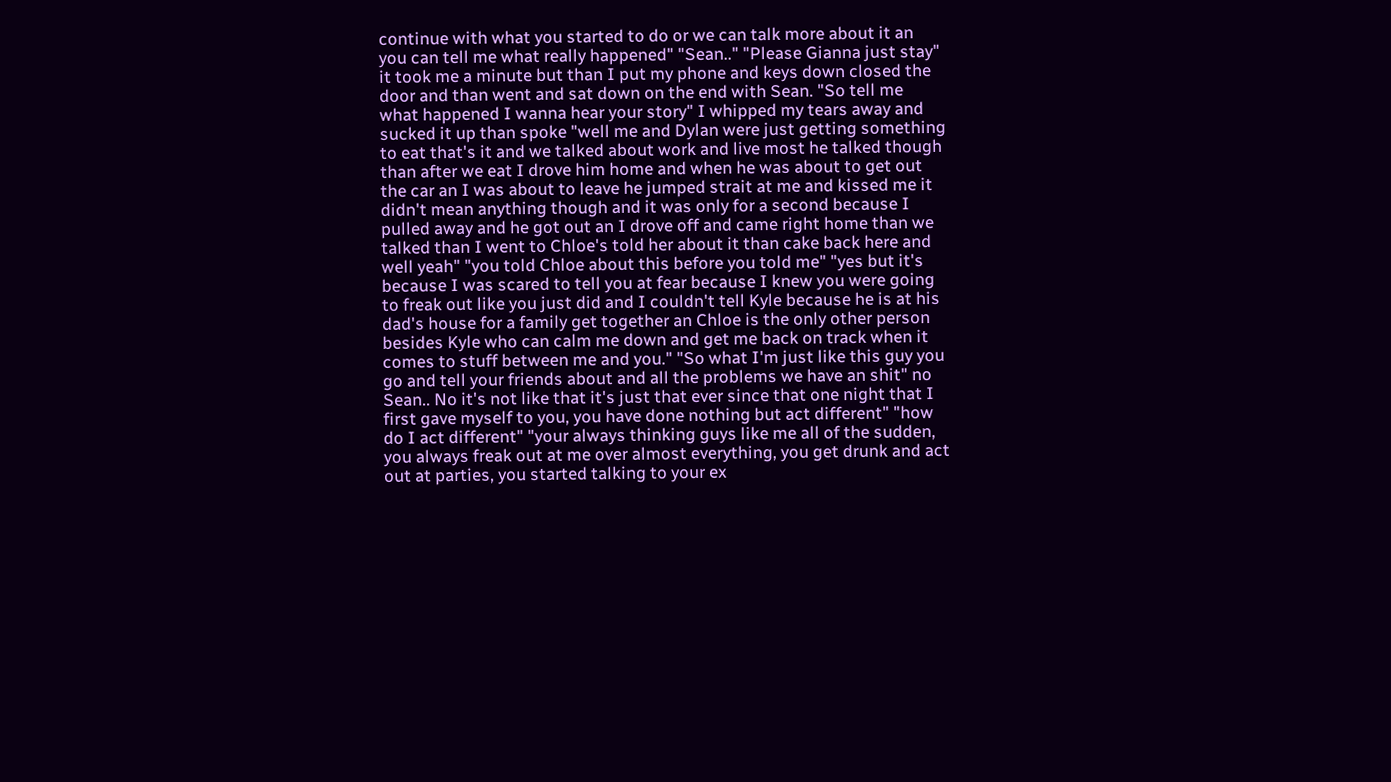continue with what you started to do or we can talk more about it an you can tell me what really happened" "Sean.." "Please Gianna just stay" it took me a minute but than I put my phone and keys down closed the door and than went and sat down on the end with Sean. "So tell me what happened I wanna hear your story" I whipped my tears away and sucked it up than spoke "well me and Dylan were just getting something to eat that's it and we talked about work and live most he talked though than after we eat I drove him home and when he was about to get out the car an I was about to leave he jumped strait at me and kissed me it didn't mean anything though and it was only for a second because I pulled away and he got out an I drove off and came right home than we talked than I went to Chloe's told her about it than cake back here and well yeah" "you told Chloe about this before you told me" "yes but it's because I was scared to tell you at fear because I knew you were going to freak out like you just did and I couldn't tell Kyle because he is at his dad's house for a family get together an Chloe is the only other person besides Kyle who can calm me down and get me back on track when it comes to stuff between me and you." "So what I'm just like this guy you go and tell your friends about and all the problems we have an shit" no Sean.. No it's not like that it's just that ever since that one night that I first gave myself to you, you have done nothing but act different" "how do I act different" "your always thinking guys like me all of the sudden, you always freak out at me over almost everything, you get drunk and act out at parties, you started talking to your ex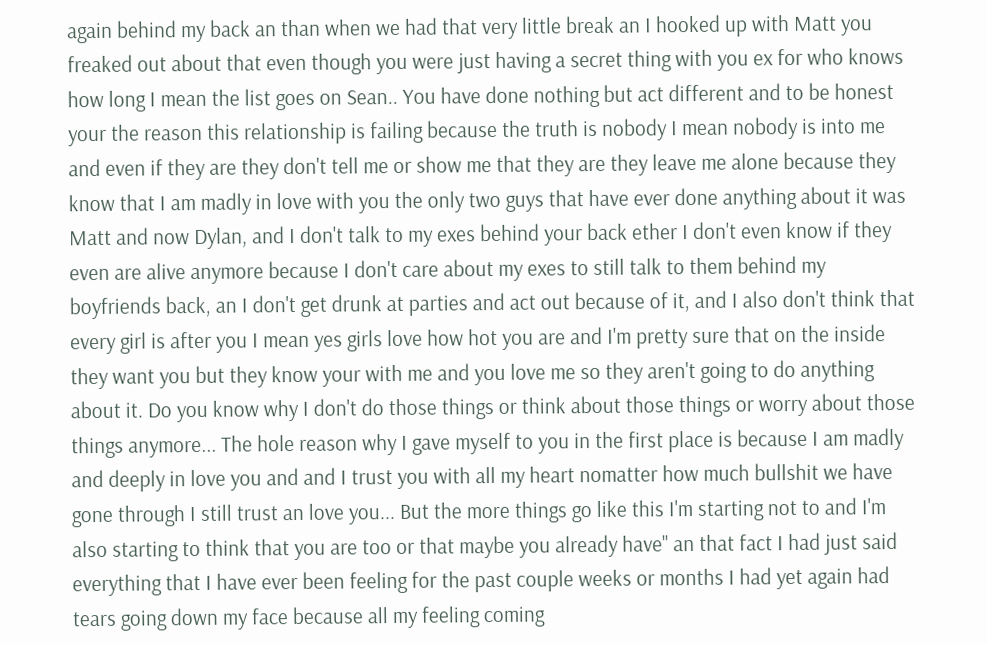again behind my back an than when we had that very little break an I hooked up with Matt you freaked out about that even though you were just having a secret thing with you ex for who knows how long I mean the list goes on Sean.. You have done nothing but act different and to be honest your the reason this relationship is failing because the truth is nobody I mean nobody is into me and even if they are they don't tell me or show me that they are they leave me alone because they know that I am madly in love with you the only two guys that have ever done anything about it was Matt and now Dylan, and I don't talk to my exes behind your back ether I don't even know if they even are alive anymore because I don't care about my exes to still talk to them behind my boyfriends back, an I don't get drunk at parties and act out because of it, and I also don't think that every girl is after you I mean yes girls love how hot you are and I'm pretty sure that on the inside they want you but they know your with me and you love me so they aren't going to do anything about it. Do you know why I don't do those things or think about those things or worry about those things anymore... The hole reason why I gave myself to you in the first place is because I am madly and deeply in love you and and I trust you with all my heart nomatter how much bullshit we have gone through I still trust an love you... But the more things go like this I'm starting not to and I'm also starting to think that you are too or that maybe you already have" an that fact I had just said everything that I have ever been feeling for the past couple weeks or months I had yet again had tears going down my face because all my feeling coming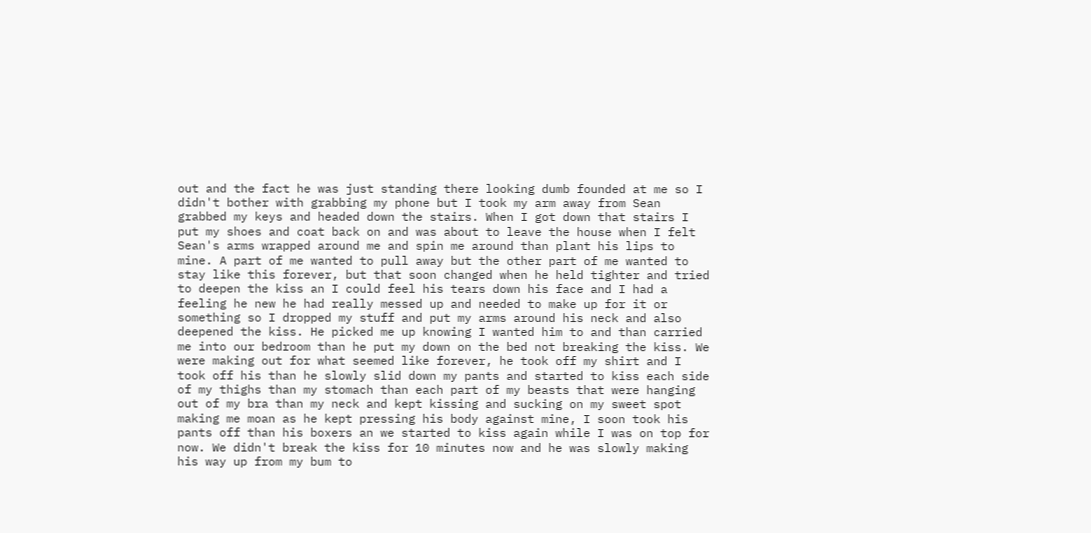out and the fact he was just standing there looking dumb founded at me so I didn't bother with grabbing my phone but I took my arm away from Sean grabbed my keys and headed down the stairs. When I got down that stairs I put my shoes and coat back on and was about to leave the house when I felt Sean's arms wrapped around me and spin me around than plant his lips to mine. A part of me wanted to pull away but the other part of me wanted to stay like this forever, but that soon changed when he held tighter and tried to deepen the kiss an I could feel his tears down his face and I had a feeling he new he had really messed up and needed to make up for it or something so I dropped my stuff and put my arms around his neck and also deepened the kiss. He picked me up knowing I wanted him to and than carried me into our bedroom than he put my down on the bed not breaking the kiss. We were making out for what seemed like forever, he took off my shirt and I took off his than he slowly slid down my pants and started to kiss each side of my thighs than my stomach than each part of my beasts that were hanging out of my bra than my neck and kept kissing and sucking on my sweet spot making me moan as he kept pressing his body against mine, I soon took his pants off than his boxers an we started to kiss again while I was on top for now. We didn't break the kiss for 10 minutes now and he was slowly making his way up from my bum to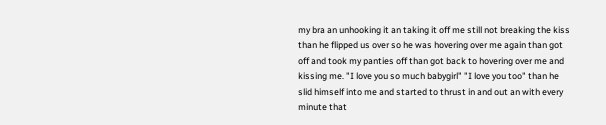my bra an unhooking it an taking it off me still not breaking the kiss than he flipped us over so he was hovering over me again than got off and took my panties off than got back to hovering over me and kissing me. "I love you so much babygirl" "I love you too" than he slid himself into me and started to thrust in and out an with every minute that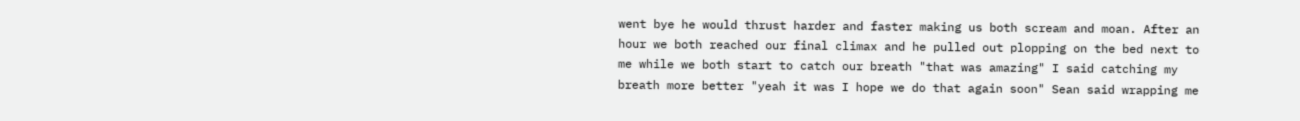went bye he would thrust harder and faster making us both scream and moan. After an hour we both reached our final climax and he pulled out plopping on the bed next to me while we both start to catch our breath "that was amazing" I said catching my breath more better "yeah it was I hope we do that again soon" Sean said wrapping me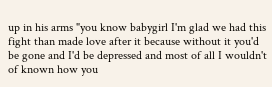up in his arms "you know babygirl I'm glad we had this fight than made love after it because without it you'd be gone and I'd be depressed and most of all I wouldn't of known how you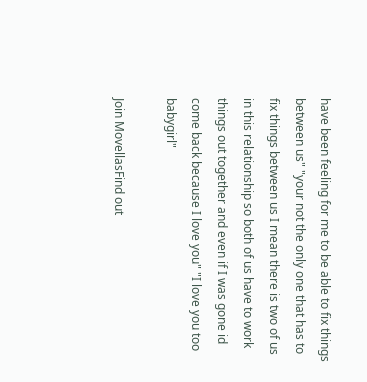have been feeling for me to be able to fix things between us" "your not the only one that has to fix things between us I mean there is two of us in this relationship so both of us have to work things out together and even if I was gone id come back because I love you" "I love you too babygirl"

Join MovellasFind out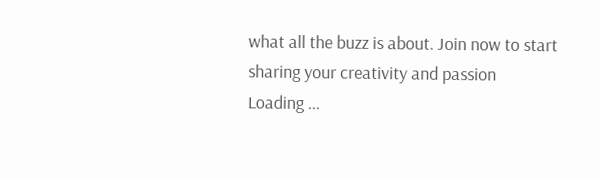what all the buzz is about. Join now to start sharing your creativity and passion
Loading ...